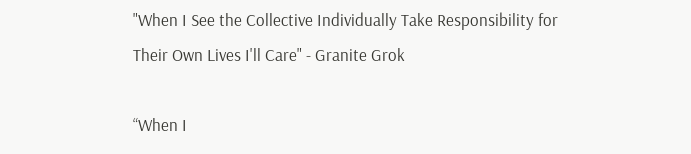"When I See the Collective Individually Take Responsibility for Their Own Lives I'll Care" - Granite Grok

“When I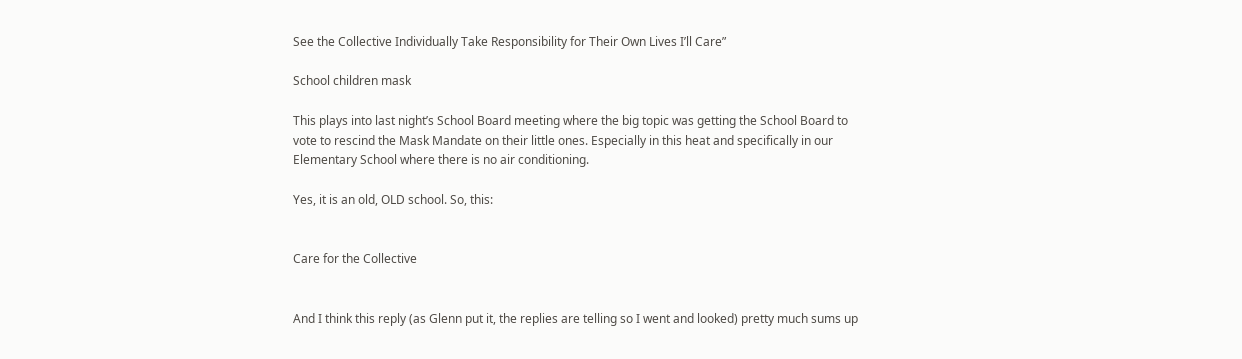See the Collective Individually Take Responsibility for Their Own Lives I’ll Care”

School children mask

This plays into last night’s School Board meeting where the big topic was getting the School Board to vote to rescind the Mask Mandate on their little ones. Especially in this heat and specifically in our Elementary School where there is no air conditioning.

Yes, it is an old, OLD school. So, this:


Care for the Collective


And I think this reply (as Glenn put it, the replies are telling so I went and looked) pretty much sums up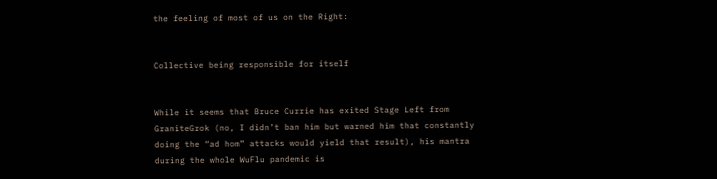the feeling of most of us on the Right:


Collective being responsible for itself


While it seems that Bruce Currie has exited Stage Left from GraniteGrok (no, I didn’t ban him but warned him that constantly doing the “ad hom” attacks would yield that result), his mantra during the whole WuFlu pandemic is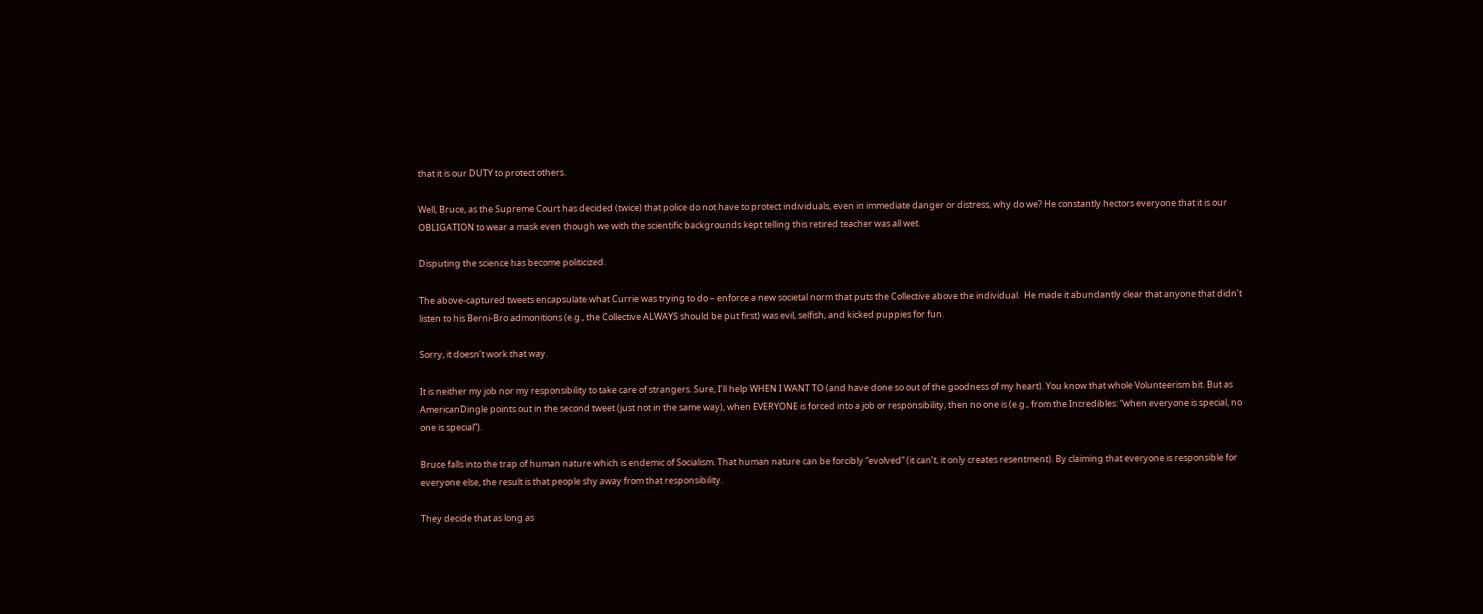that it is our DUTY to protect others.

Well, Bruce, as the Supreme Court has decided (twice) that police do not have to protect individuals, even in immediate danger or distress, why do we? He constantly hectors everyone that it is our OBLIGATION to wear a mask even though we with the scientific backgrounds kept telling this retired teacher was all wet.

Disputing the science has become politicized.

The above-captured tweets encapsulate what Currie was trying to do – enforce a new societal norm that puts the Collective above the individual.  He made it abundantly clear that anyone that didn’t listen to his Berni-Bro admonitions (e.g., the Collective ALWAYS should be put first) was evil, selfish, and kicked puppies for fun.

Sorry, it doesn’t work that way.

It is neither my job nor my responsibility to take care of strangers. Sure, I’ll help WHEN I WANT TO (and have done so out of the goodness of my heart). You know that whole Volunteerism bit. But as AmericanDingle points out in the second tweet (just not in the same way), when EVERYONE is forced into a job or responsibility, then no one is (e.g., from the Incredibles: “when everyone is special, no one is special”).

Bruce falls into the trap of human nature which is endemic of Socialism. That human nature can be forcibly “evolved” (it can’t, it only creates resentment). By claiming that everyone is responsible for everyone else, the result is that people shy away from that responsibility.

They decide that as long as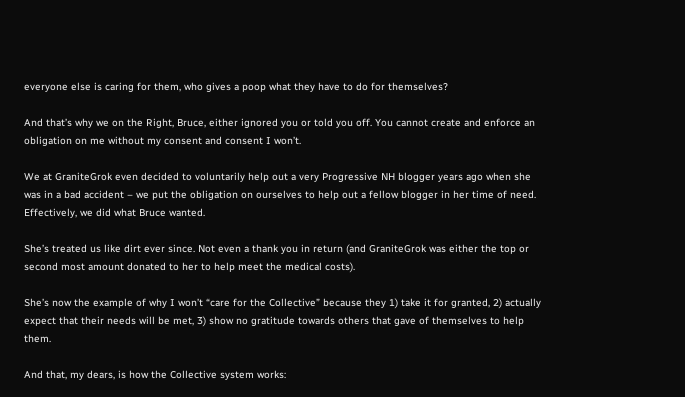everyone else is caring for them, who gives a poop what they have to do for themselves?

And that’s why we on the Right, Bruce, either ignored you or told you off. You cannot create and enforce an obligation on me without my consent and consent I won’t.

We at GraniteGrok even decided to voluntarily help out a very Progressive NH blogger years ago when she was in a bad accident – we put the obligation on ourselves to help out a fellow blogger in her time of need. Effectively, we did what Bruce wanted.

She’s treated us like dirt ever since. Not even a thank you in return (and GraniteGrok was either the top or second most amount donated to her to help meet the medical costs).

She’s now the example of why I won’t “care for the Collective” because they 1) take it for granted, 2) actually expect that their needs will be met, 3) show no gratitude towards others that gave of themselves to help them.

And that, my dears, is how the Collective system works: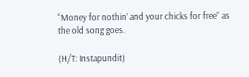“Money for nothin’ and your chicks for free” as the old song goes.

(H/T: Instapundit)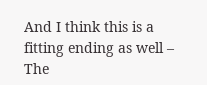And I think this is a fitting ending as well – The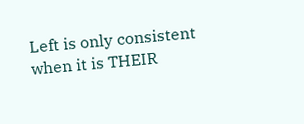Left is only consistent when it is THEIR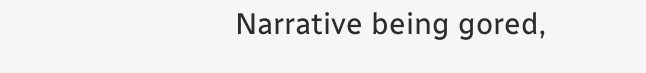Narrative being gored,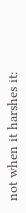not when it harshes it: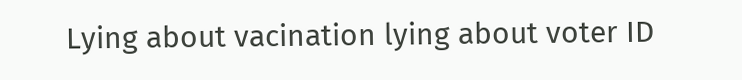Lying about vacination lying about voter ID